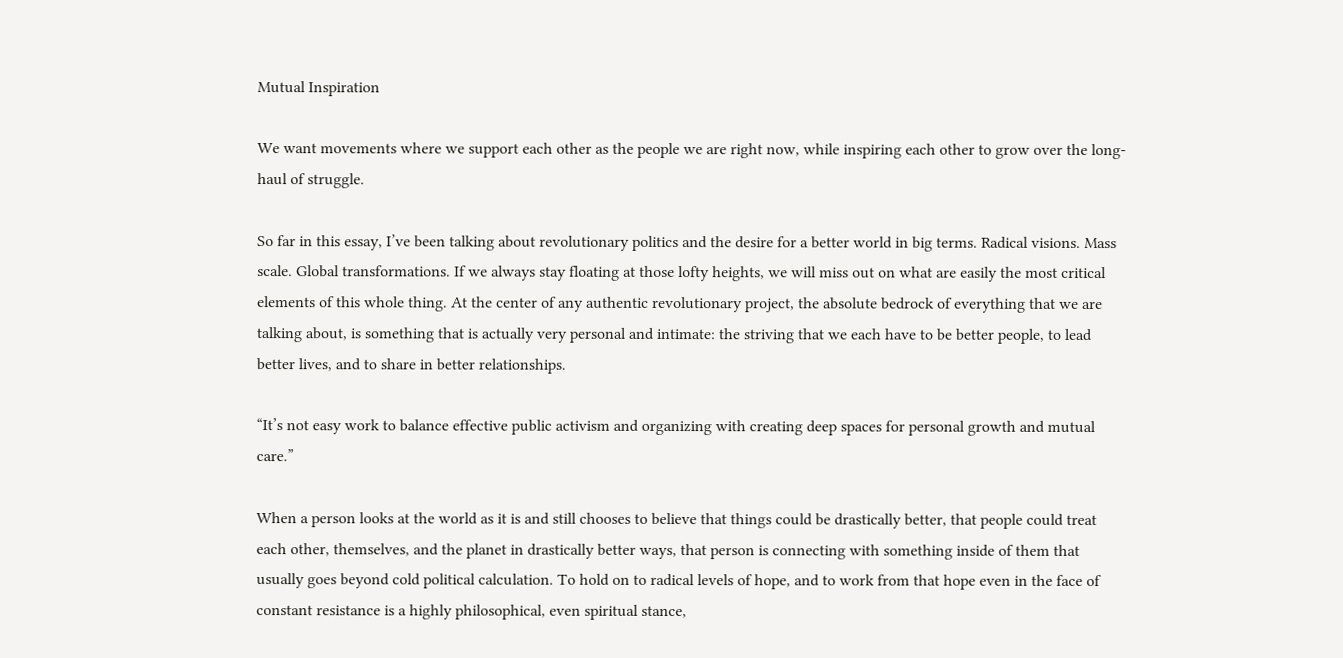Mutual Inspiration

We want movements where we support each other as the people we are right now, while inspiring each other to grow over the long-haul of struggle.

So far in this essay, I’ve been talking about revolutionary politics and the desire for a better world in big terms. Radical visions. Mass scale. Global transformations. If we always stay floating at those lofty heights, we will miss out on what are easily the most critical elements of this whole thing. At the center of any authentic revolutionary project, the absolute bedrock of everything that we are talking about, is something that is actually very personal and intimate: the striving that we each have to be better people, to lead better lives, and to share in better relationships.

“It’s not easy work to balance effective public activism and organizing with creating deep spaces for personal growth and mutual care.”

When a person looks at the world as it is and still chooses to believe that things could be drastically better, that people could treat each other, themselves, and the planet in drastically better ways, that person is connecting with something inside of them that usually goes beyond cold political calculation. To hold on to radical levels of hope, and to work from that hope even in the face of constant resistance is a highly philosophical, even spiritual stance,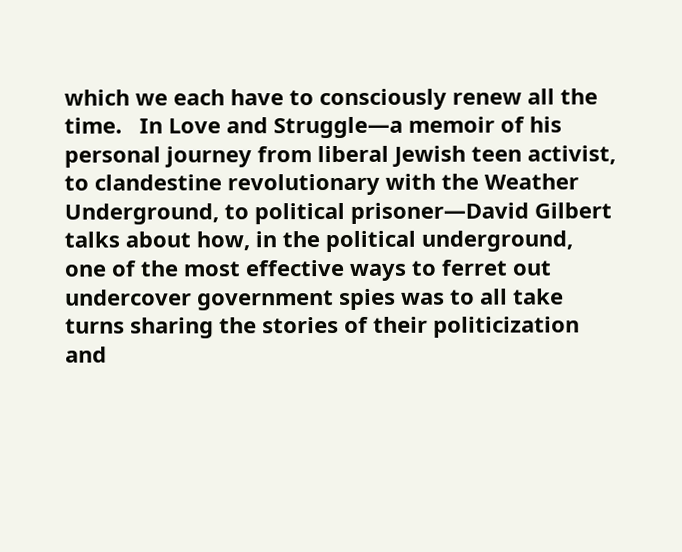which we each have to consciously renew all the time.   In Love and Struggle—a memoir of his personal journey from liberal Jewish teen activist, to clandestine revolutionary with the Weather Underground, to political prisoner—David Gilbert talks about how, in the political underground, one of the most effective ways to ferret out undercover government spies was to all take turns sharing the stories of their politicization and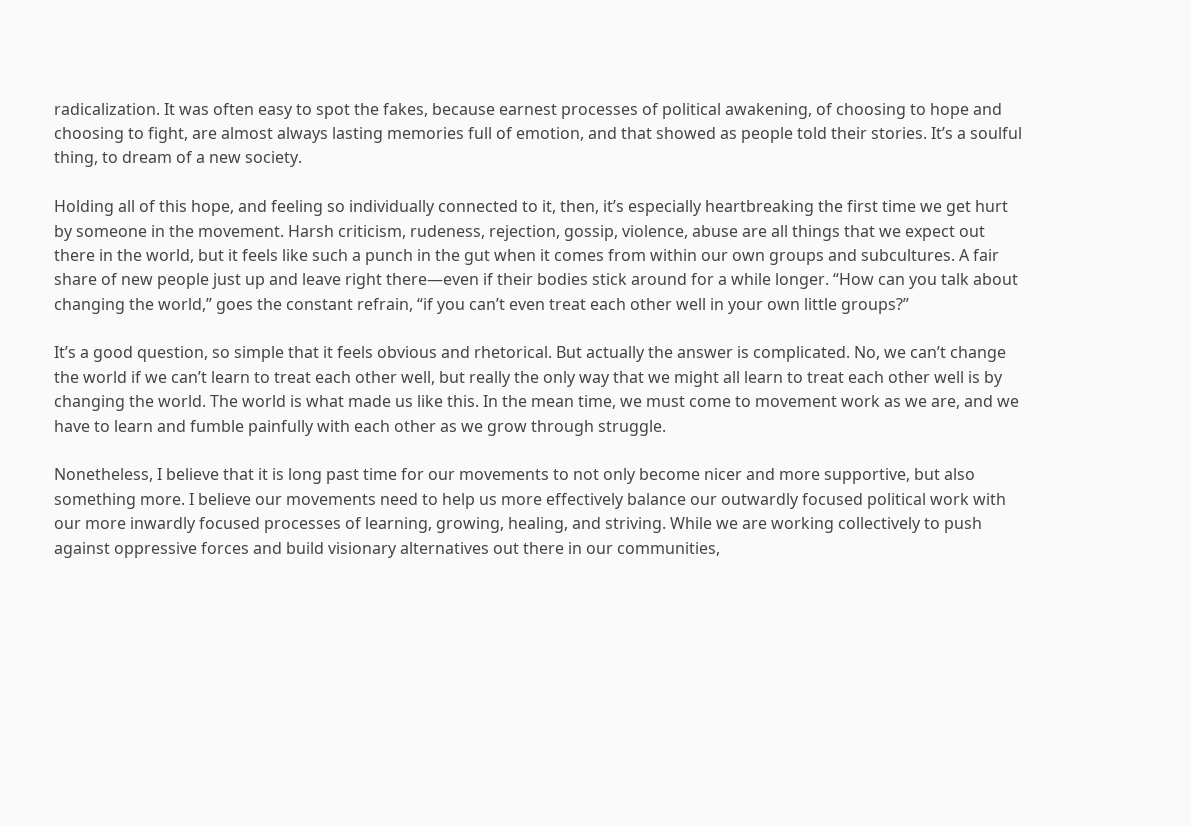radicalization. It was often easy to spot the fakes, because earnest processes of political awakening, of choosing to hope and choosing to fight, are almost always lasting memories full of emotion, and that showed as people told their stories. It’s a soulful thing, to dream of a new society.

Holding all of this hope, and feeling so individually connected to it, then, it’s especially heartbreaking the first time we get hurt by someone in the movement. Harsh criticism, rudeness, rejection, gossip, violence, abuse are all things that we expect out there in the world, but it feels like such a punch in the gut when it comes from within our own groups and subcultures. A fair share of new people just up and leave right there—even if their bodies stick around for a while longer. “How can you talk about changing the world,” goes the constant refrain, “if you can’t even treat each other well in your own little groups?”

It’s a good question, so simple that it feels obvious and rhetorical. But actually the answer is complicated. No, we can’t change the world if we can’t learn to treat each other well, but really the only way that we might all learn to treat each other well is by changing the world. The world is what made us like this. In the mean time, we must come to movement work as we are, and we have to learn and fumble painfully with each other as we grow through struggle.

Nonetheless, I believe that it is long past time for our movements to not only become nicer and more supportive, but also something more. I believe our movements need to help us more effectively balance our outwardly focused political work with our more inwardly focused processes of learning, growing, healing, and striving. While we are working collectively to push against oppressive forces and build visionary alternatives out there in our communities,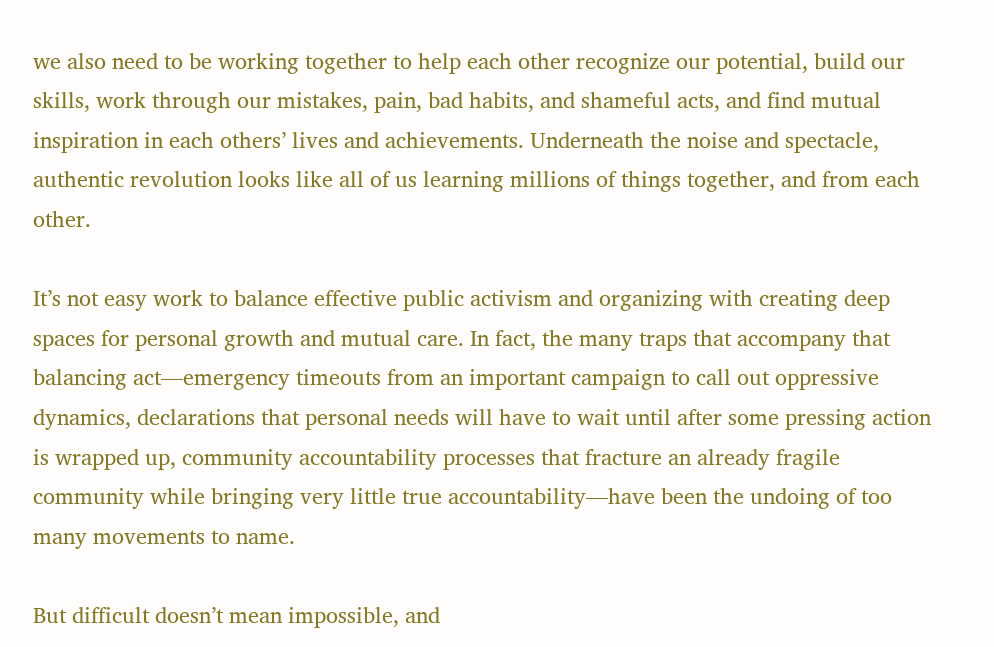we also need to be working together to help each other recognize our potential, build our skills, work through our mistakes, pain, bad habits, and shameful acts, and find mutual inspiration in each others’ lives and achievements. Underneath the noise and spectacle, authentic revolution looks like all of us learning millions of things together, and from each other.

It’s not easy work to balance effective public activism and organizing with creating deep spaces for personal growth and mutual care. In fact, the many traps that accompany that balancing act—emergency timeouts from an important campaign to call out oppressive dynamics, declarations that personal needs will have to wait until after some pressing action is wrapped up, community accountability processes that fracture an already fragile community while bringing very little true accountability—have been the undoing of too many movements to name.

But difficult doesn’t mean impossible, and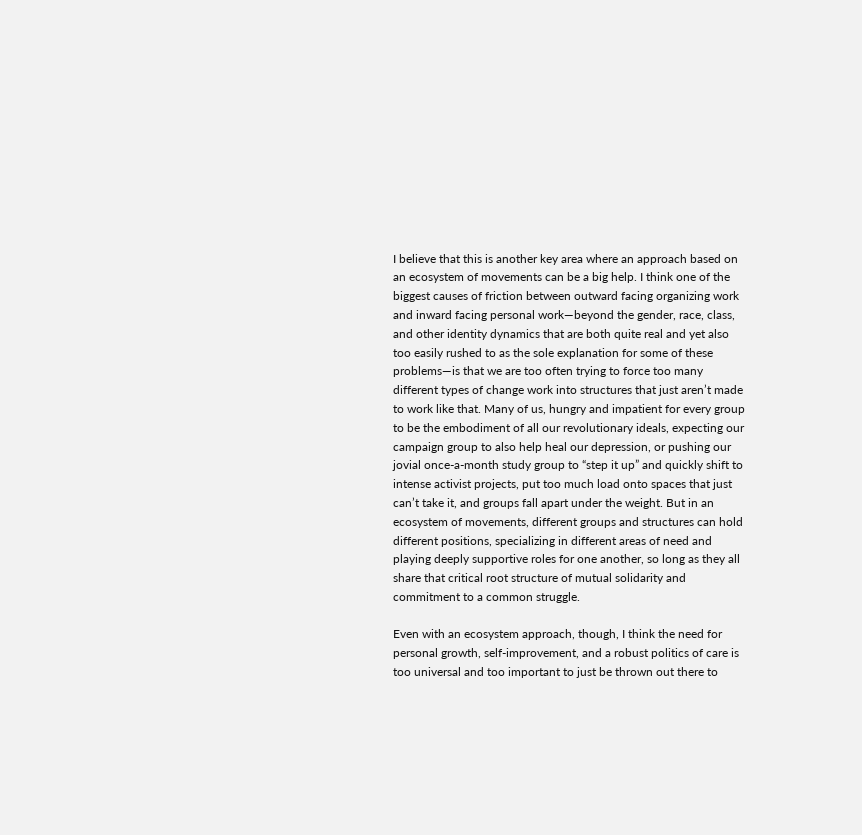I believe that this is another key area where an approach based on an ecosystem of movements can be a big help. I think one of the biggest causes of friction between outward facing organizing work and inward facing personal work—beyond the gender, race, class, and other identity dynamics that are both quite real and yet also too easily rushed to as the sole explanation for some of these problems—is that we are too often trying to force too many different types of change work into structures that just aren’t made to work like that. Many of us, hungry and impatient for every group to be the embodiment of all our revolutionary ideals, expecting our campaign group to also help heal our depression, or pushing our jovial once-a-month study group to “step it up” and quickly shift to intense activist projects, put too much load onto spaces that just can’t take it, and groups fall apart under the weight. But in an ecosystem of movements, different groups and structures can hold different positions, specializing in different areas of need and playing deeply supportive roles for one another, so long as they all share that critical root structure of mutual solidarity and commitment to a common struggle.

Even with an ecosystem approach, though, I think the need for personal growth, self-improvement, and a robust politics of care is too universal and too important to just be thrown out there to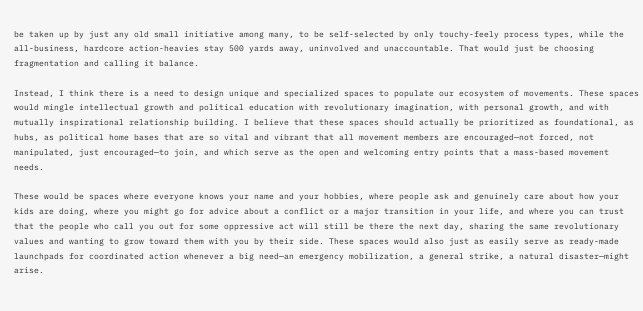be taken up by just any old small initiative among many, to be self-selected by only touchy-feely process types, while the all-business, hardcore action-heavies stay 500 yards away, uninvolved and unaccountable. That would just be choosing fragmentation and calling it balance.

Instead, I think there is a need to design unique and specialized spaces to populate our ecosystem of movements. These spaces would mingle intellectual growth and political education with revolutionary imagination, with personal growth, and with mutually inspirational relationship building. I believe that these spaces should actually be prioritized as foundational, as hubs, as political home bases that are so vital and vibrant that all movement members are encouraged—not forced, not manipulated, just encouraged—to join, and which serve as the open and welcoming entry points that a mass-based movement needs.

These would be spaces where everyone knows your name and your hobbies, where people ask and genuinely care about how your kids are doing, where you might go for advice about a conflict or a major transition in your life, and where you can trust that the people who call you out for some oppressive act will still be there the next day, sharing the same revolutionary values and wanting to grow toward them with you by their side. These spaces would also just as easily serve as ready-made launchpads for coordinated action whenever a big need—an emergency mobilization, a general strike, a natural disaster—might arise.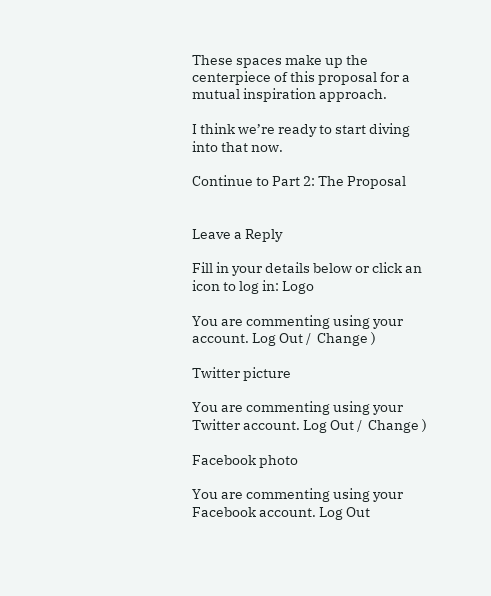These spaces make up the centerpiece of this proposal for a mutual inspiration approach.

I think we’re ready to start diving into that now.

Continue to Part 2: The Proposal


Leave a Reply

Fill in your details below or click an icon to log in: Logo

You are commenting using your account. Log Out /  Change )

Twitter picture

You are commenting using your Twitter account. Log Out /  Change )

Facebook photo

You are commenting using your Facebook account. Log Out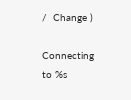/  Change )

Connecting to %s